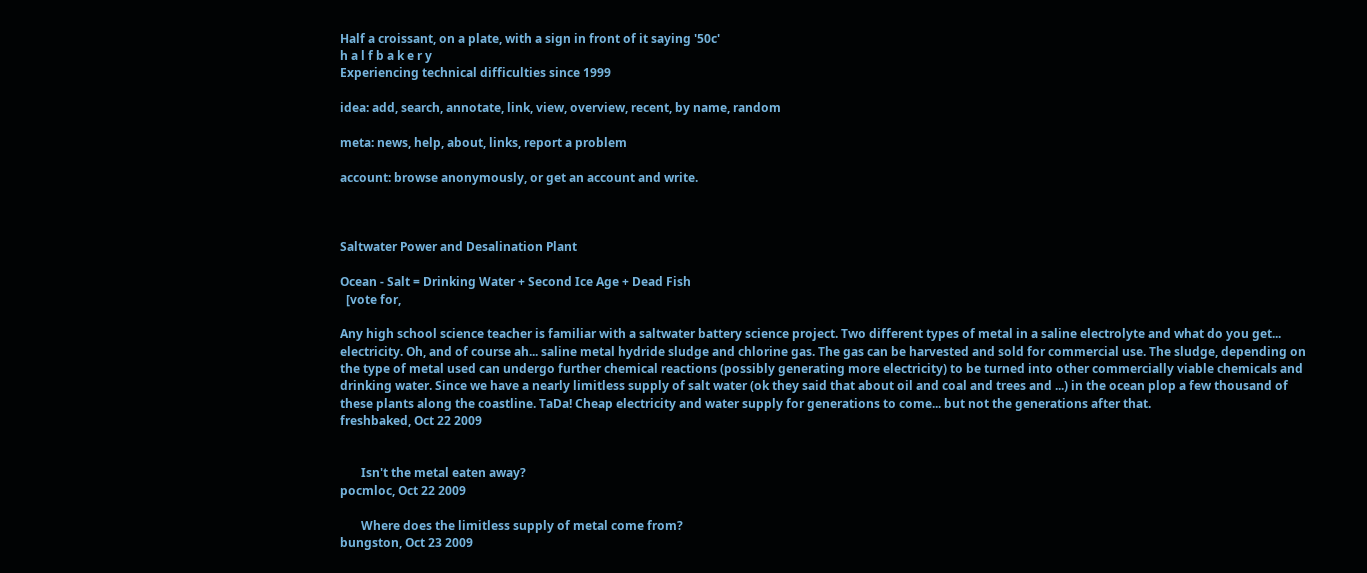Half a croissant, on a plate, with a sign in front of it saying '50c'
h a l f b a k e r y
Experiencing technical difficulties since 1999

idea: add, search, annotate, link, view, overview, recent, by name, random

meta: news, help, about, links, report a problem

account: browse anonymously, or get an account and write.



Saltwater Power and Desalination Plant

Ocean - Salt = Drinking Water + Second Ice Age + Dead Fish
  [vote for,

Any high school science teacher is familiar with a saltwater battery science project. Two different types of metal in a saline electrolyte and what do you get... electricity. Oh, and of course ah... saline metal hydride sludge and chlorine gas. The gas can be harvested and sold for commercial use. The sludge, depending on the type of metal used can undergo further chemical reactions (possibly generating more electricity) to be turned into other commercially viable chemicals and drinking water. Since we have a nearly limitless supply of salt water (ok they said that about oil and coal and trees and ...) in the ocean plop a few thousand of these plants along the coastline. TaDa! Cheap electricity and water supply for generations to come... but not the generations after that.
freshbaked, Oct 22 2009


       Isn't the metal eaten away?
pocmloc, Oct 22 2009

       Where does the limitless supply of metal come from?
bungston, Oct 23 2009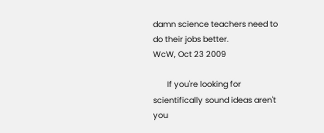damn science teachers need to do their jobs better.
WcW, Oct 23 2009

       If you're looking for scientifically sound ideas aren't you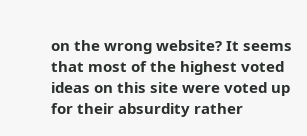on the wrong website? It seems that most of the highest voted ideas on this site were voted up for their absurdity rather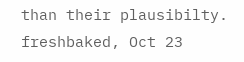than their plausibilty.
freshbaked, Oct 23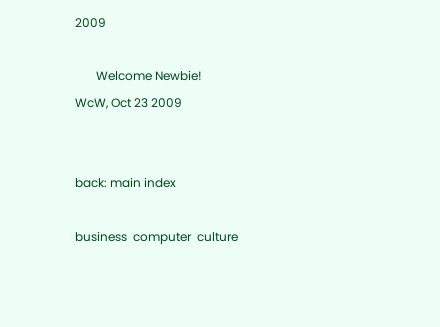2009

       Welcome Newbie!
WcW, Oct 23 2009


back: main index

business  computer  culture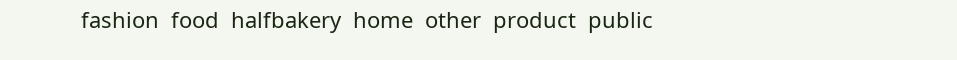fashion  food  halfbakery  home  other  product  public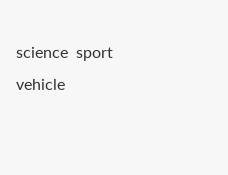science  sport  vehicle